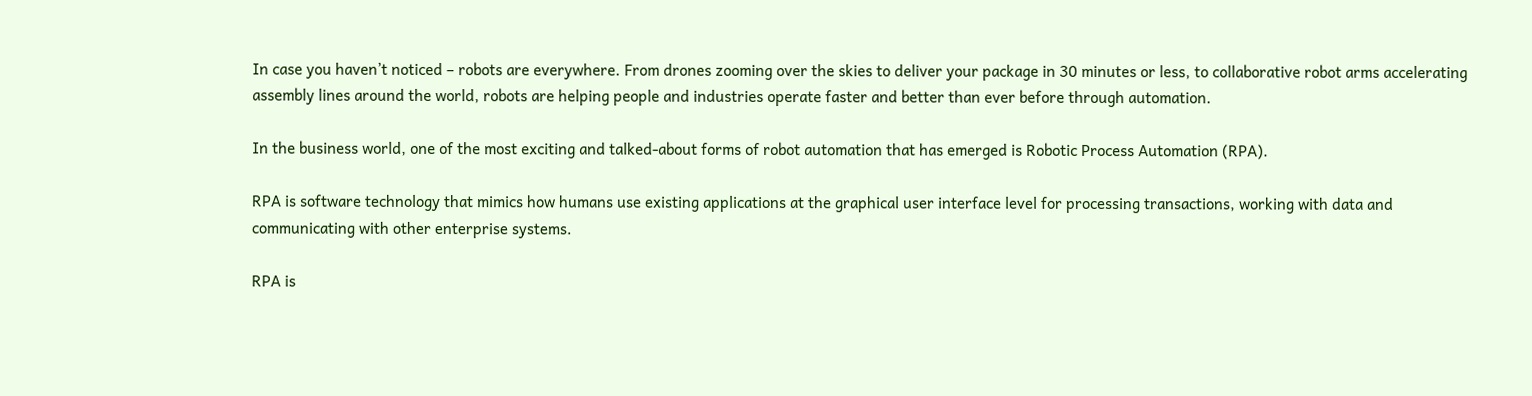In case you haven’t noticed – robots are everywhere. From drones zooming over the skies to deliver your package in 30 minutes or less, to collaborative robot arms accelerating assembly lines around the world, robots are helping people and industries operate faster and better than ever before through automation.

In the business world, one of the most exciting and talked-about forms of robot automation that has emerged is Robotic Process Automation (RPA).

RPA is software technology that mimics how humans use existing applications at the graphical user interface level for processing transactions, working with data and communicating with other enterprise systems.

RPA is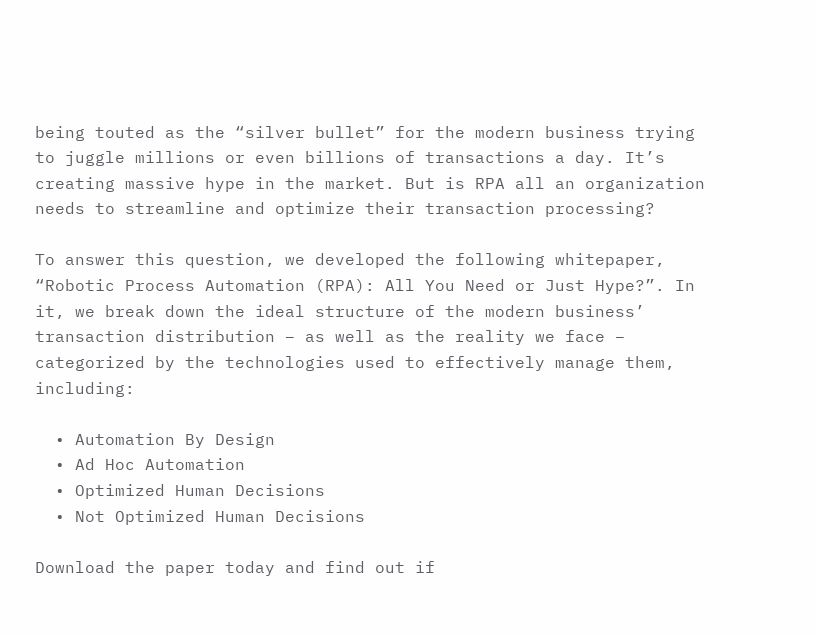being touted as the “silver bullet” for the modern business trying to juggle millions or even billions of transactions a day. It’s creating massive hype in the market. But is RPA all an organization needs to streamline and optimize their transaction processing?

To answer this question, we developed the following whitepaper, “Robotic Process Automation (RPA): All You Need or Just Hype?”. In it, we break down the ideal structure of the modern business’ transaction distribution – as well as the reality we face – categorized by the technologies used to effectively manage them, including:

  • Automation By Design
  • Ad Hoc Automation
  • Optimized Human Decisions
  • Not Optimized Human Decisions

Download the paper today and find out if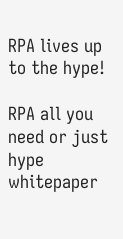RPA lives up to the hype!

RPA all you need or just hype whitepaper